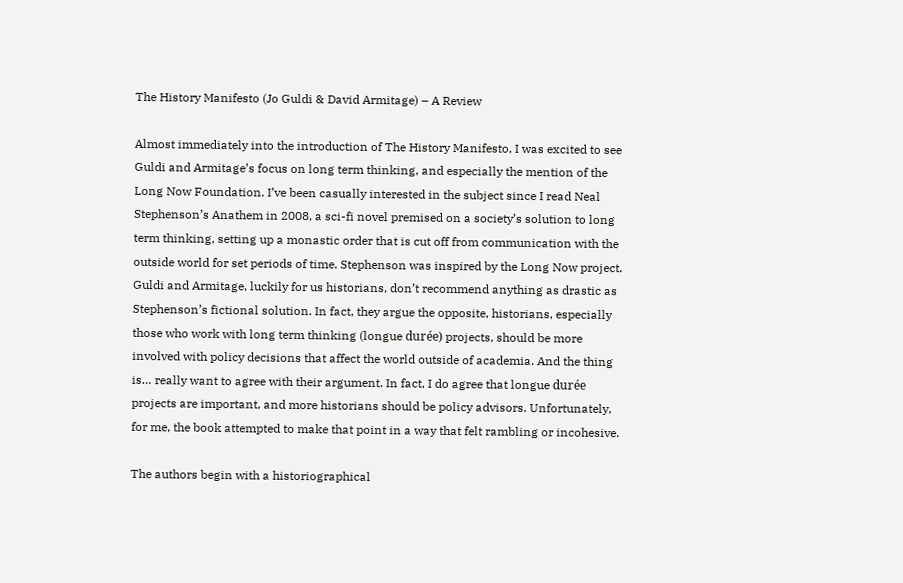The History Manifesto (Jo Guldi & David Armitage) – A Review

Almost immediately into the introduction of The History Manifesto, I was excited to see Guldi and Armitage’s focus on long term thinking, and especially the mention of the Long Now Foundation. I’ve been casually interested in the subject since I read Neal Stephenson’s Anathem in 2008, a sci-fi novel premised on a society’s solution to long term thinking, setting up a monastic order that is cut off from communication with the outside world for set periods of time. Stephenson was inspired by the Long Now project. Guldi and Armitage, luckily for us historians, don’t recommend anything as drastic as Stephenson’s fictional solution. In fact, they argue the opposite, historians, especially those who work with long term thinking (longue durée) projects, should be more involved with policy decisions that affect the world outside of academia. And the thing is… really want to agree with their argument. In fact, I do agree that longue durée projects are important, and more historians should be policy advisors. Unfortunately, for me, the book attempted to make that point in a way that felt rambling or incohesive.

The authors begin with a historiographical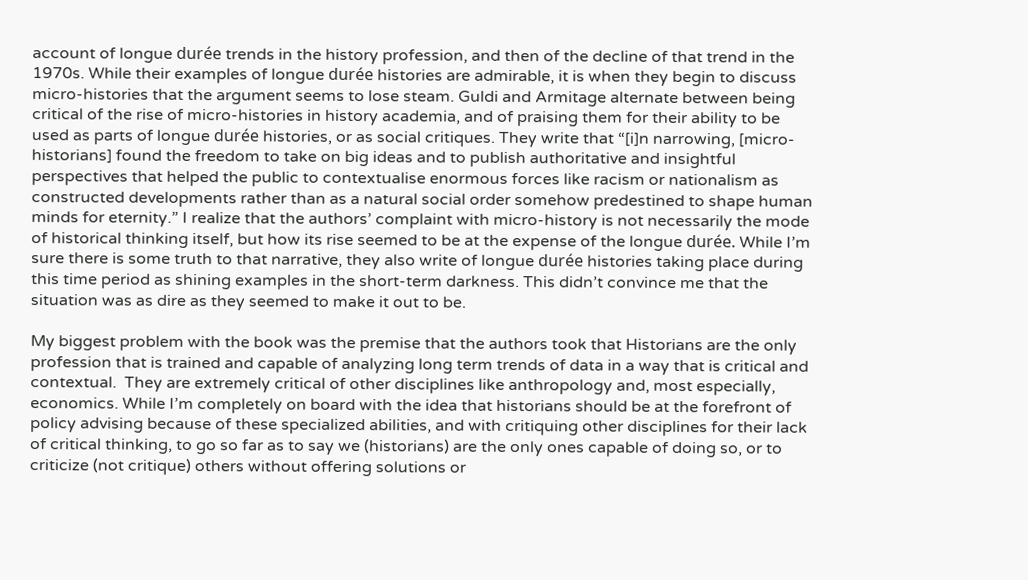account of longue durée trends in the history profession, and then of the decline of that trend in the 1970s. While their examples of longue durée histories are admirable, it is when they begin to discuss micro-histories that the argument seems to lose steam. Guldi and Armitage alternate between being critical of the rise of micro-histories in history academia, and of praising them for their ability to be used as parts of longue durée histories, or as social critiques. They write that “[i]n narrowing, [micro-historians] found the freedom to take on big ideas and to publish authoritative and insightful perspectives that helped the public to contextualise enormous forces like racism or nationalism as constructed developments rather than as a natural social order somehow predestined to shape human minds for eternity.” I realize that the authors’ complaint with micro-history is not necessarily the mode of historical thinking itself, but how its rise seemed to be at the expense of the longue durée. While I’m sure there is some truth to that narrative, they also write of longue durée histories taking place during this time period as shining examples in the short-term darkness. This didn’t convince me that the situation was as dire as they seemed to make it out to be.

My biggest problem with the book was the premise that the authors took that Historians are the only profession that is trained and capable of analyzing long term trends of data in a way that is critical and contextual.  They are extremely critical of other disciplines like anthropology and, most especially, economics. While I’m completely on board with the idea that historians should be at the forefront of policy advising because of these specialized abilities, and with critiquing other disciplines for their lack of critical thinking, to go so far as to say we (historians) are the only ones capable of doing so, or to criticize (not critique) others without offering solutions or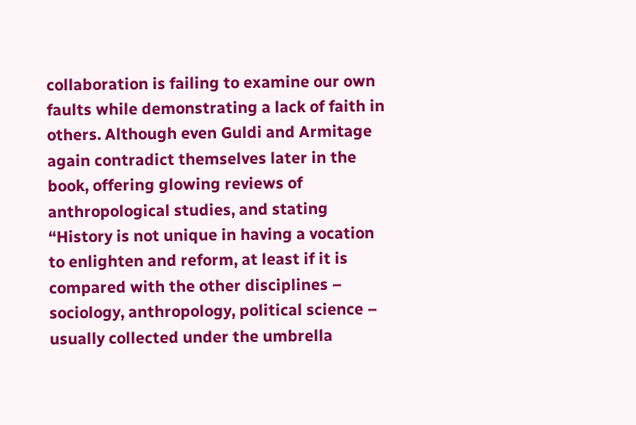collaboration is failing to examine our own faults while demonstrating a lack of faith in others. Although even Guldi and Armitage again contradict themselves later in the book, offering glowing reviews of anthropological studies, and stating “History is not unique in having a vocation to enlighten and reform, at least if it is compared with the other disciplines – sociology, anthropology, political science – usually collected under the umbrella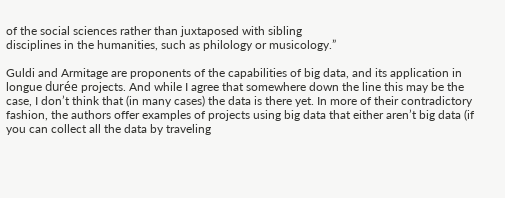of the social sciences rather than juxtaposed with sibling
disciplines in the humanities, such as philology or musicology.”

Guldi and Armitage are proponents of the capabilities of big data, and its application in longue durée projects. And while I agree that somewhere down the line this may be the case, I don’t think that (in many cases) the data is there yet. In more of their contradictory fashion, the authors offer examples of projects using big data that either aren’t big data (if you can collect all the data by traveling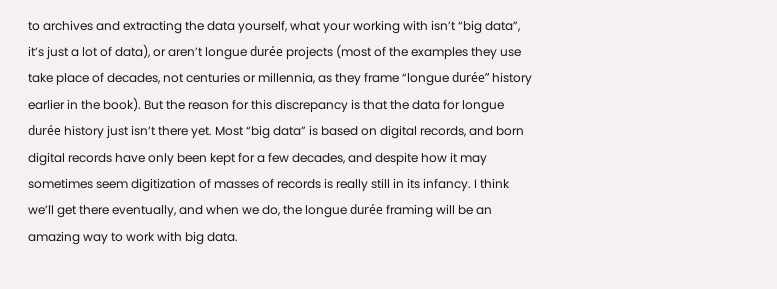to archives and extracting the data yourself, what your working with isn’t “big data”, it’s just a lot of data), or aren’t longue durée projects (most of the examples they use take place of decades, not centuries or millennia, as they frame “longue durée” history earlier in the book). But the reason for this discrepancy is that the data for longue durée history just isn’t there yet. Most “big data” is based on digital records, and born digital records have only been kept for a few decades, and despite how it may sometimes seem digitization of masses of records is really still in its infancy. I think we’ll get there eventually, and when we do, the longue durée framing will be an amazing way to work with big data.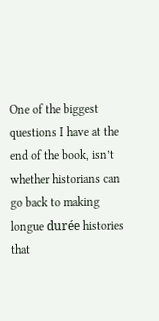One of the biggest questions I have at the end of the book, isn’t whether historians can go back to making longue durée histories that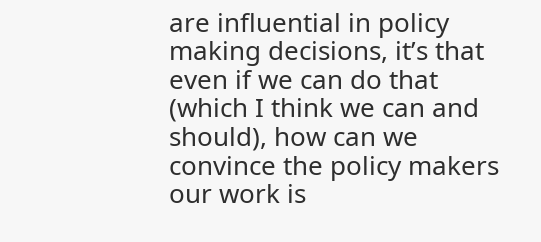are influential in policy making decisions, it’s that even if we can do that (which I think we can and should), how can we convince the policy makers our work is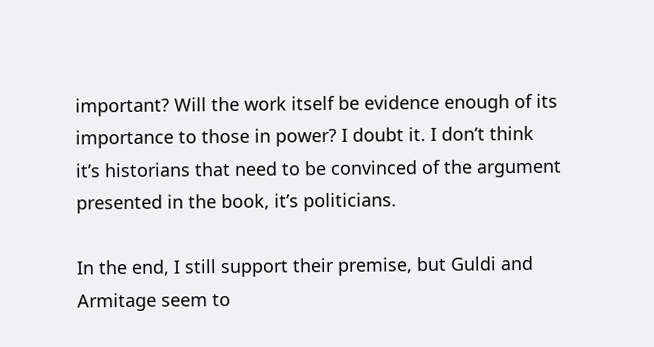important? Will the work itself be evidence enough of its importance to those in power? I doubt it. I don’t think it’s historians that need to be convinced of the argument presented in the book, it’s politicians.

In the end, I still support their premise, but Guldi and Armitage seem to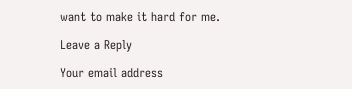want to make it hard for me.

Leave a Reply

Your email address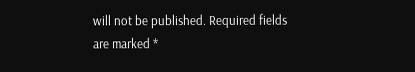will not be published. Required fields are marked *